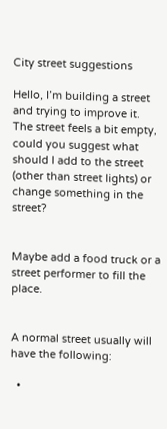City street suggestions

Hello, I’m building a street and trying to improve it. The street feels a bit empty, could you suggest what should I add to the street (other than street lights) or change something in the street?


Maybe add a food truck or a street performer to fill the place.


A normal street usually will have the following:

  •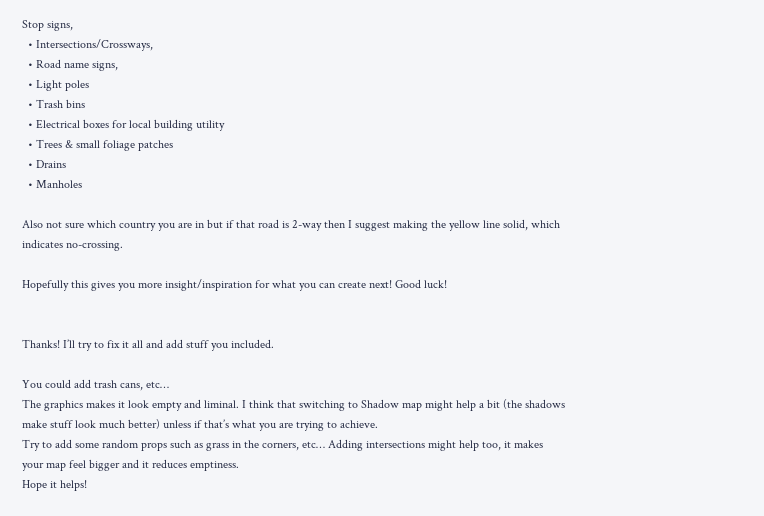Stop signs,
  • Intersections/Crossways,
  • Road name signs,
  • Light poles
  • Trash bins
  • Electrical boxes for local building utility
  • Trees & small foliage patches
  • Drains
  • Manholes

Also not sure which country you are in but if that road is 2-way then I suggest making the yellow line solid, which indicates no-crossing.

Hopefully this gives you more insight/inspiration for what you can create next! Good luck!


Thanks! I’ll try to fix it all and add stuff you included.

You could add trash cans, etc…
The graphics makes it look empty and liminal. I think that switching to Shadow map might help a bit (the shadows make stuff look much better) unless if that’s what you are trying to achieve.
Try to add some random props such as grass in the corners, etc… Adding intersections might help too, it makes your map feel bigger and it reduces emptiness.
Hope it helps!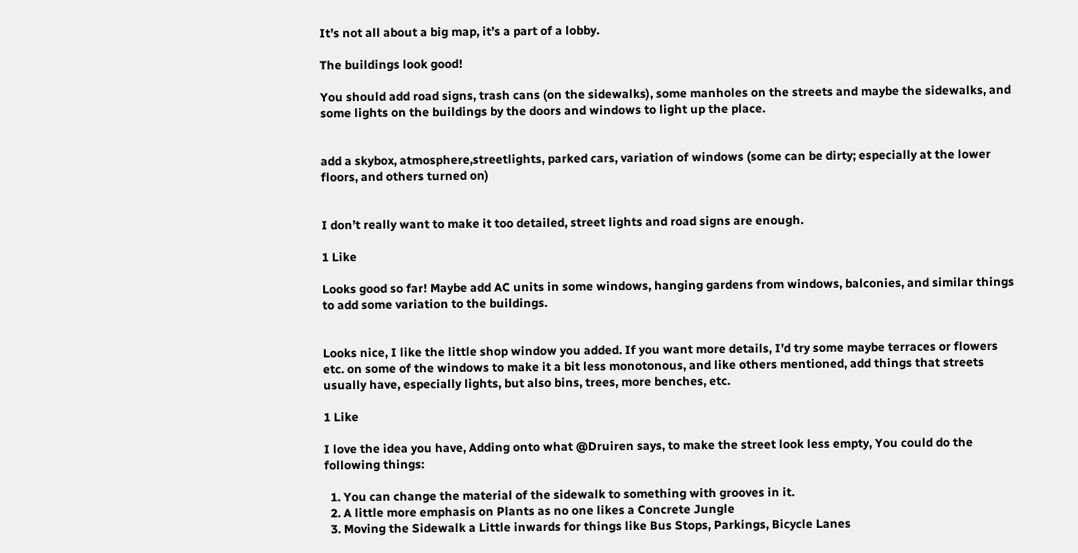It’s not all about a big map, it’s a part of a lobby.

The buildings look good!

You should add road signs, trash cans (on the sidewalks), some manholes on the streets and maybe the sidewalks, and some lights on the buildings by the doors and windows to light up the place.


add a skybox, atmosphere,streetlights, parked cars, variation of windows (some can be dirty; especially at the lower floors, and others turned on)


I don’t really want to make it too detailed, street lights and road signs are enough.

1 Like

Looks good so far! Maybe add AC units in some windows, hanging gardens from windows, balconies, and similar things to add some variation to the buildings.


Looks nice, I like the little shop window you added. If you want more details, I’d try some maybe terraces or flowers etc. on some of the windows to make it a bit less monotonous, and like others mentioned, add things that streets usually have, especially lights, but also bins, trees, more benches, etc.

1 Like

I love the idea you have, Adding onto what @Druiren says, to make the street look less empty, You could do the following things:

  1. You can change the material of the sidewalk to something with grooves in it.
  2. A little more emphasis on Plants as no one likes a Concrete Jungle
  3. Moving the Sidewalk a Little inwards for things like Bus Stops, Parkings, Bicycle Lanes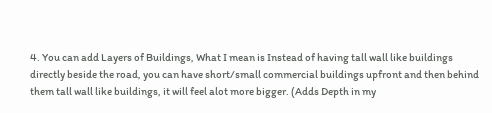4. You can add Layers of Buildings, What I mean is Instead of having tall wall like buildings directly beside the road, you can have short/small commercial buildings upfront and then behind them tall wall like buildings, it will feel alot more bigger. (Adds Depth in my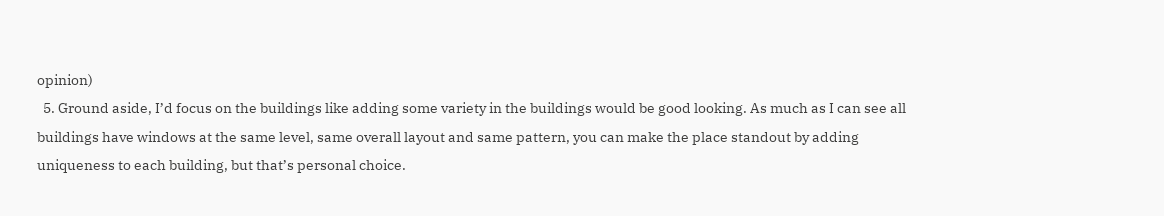opinion)
  5. Ground aside, I’d focus on the buildings like adding some variety in the buildings would be good looking. As much as I can see all buildings have windows at the same level, same overall layout and same pattern, you can make the place standout by adding uniqueness to each building, but that’s personal choice.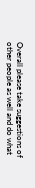Overall please take suggestions of other people as well and do what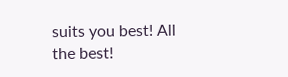suits you best! All the best!